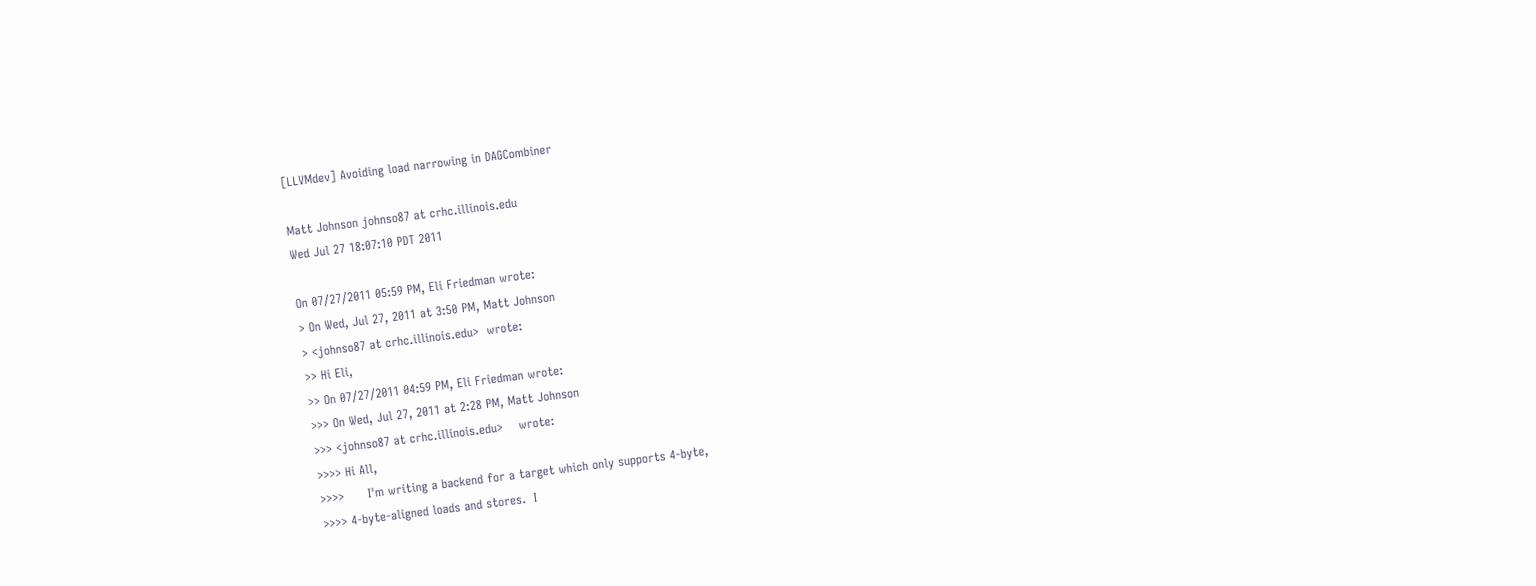[LLVMdev] Avoiding load narrowing in DAGCombiner

Matt Johnson johnso87 at crhc.illinois.edu
Wed Jul 27 18:07:10 PDT 2011

On 07/27/2011 05:59 PM, Eli Friedman wrote:
> On Wed, Jul 27, 2011 at 3:50 PM, Matt Johnson
> <johnso87 at crhc.illinois.edu>  wrote:
>> Hi Eli,
>> On 07/27/2011 04:59 PM, Eli Friedman wrote:
>>> On Wed, Jul 27, 2011 at 2:28 PM, Matt Johnson
>>> <johnso87 at crhc.illinois.edu>    wrote:
>>>> Hi All,
>>>>      I'm writing a backend for a target which only supports 4-byte,
>>>> 4-byte-aligned loads and stores.  I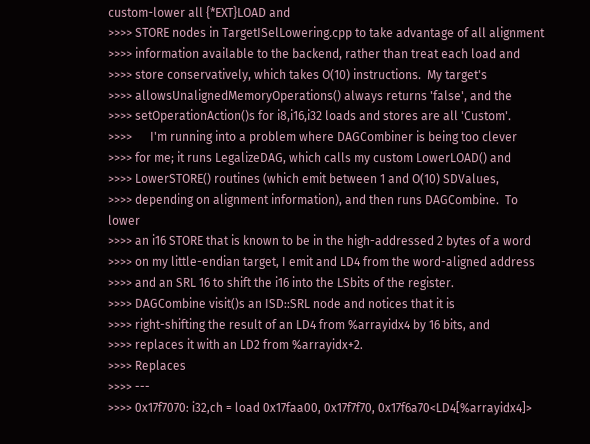custom-lower all {*EXT}LOAD and
>>>> STORE nodes in TargetISelLowering.cpp to take advantage of all alignment
>>>> information available to the backend, rather than treat each load and
>>>> store conservatively, which takes O(10) instructions.  My target's
>>>> allowsUnalignedMemoryOperations() always returns 'false', and the
>>>> setOperationAction()s for i8,i16,i32 loads and stores are all 'Custom'.
>>>>      I'm running into a problem where DAGCombiner is being too clever
>>>> for me; it runs LegalizeDAG, which calls my custom LowerLOAD() and
>>>> LowerSTORE() routines (which emit between 1 and O(10) SDValues,
>>>> depending on alignment information), and then runs DAGCombine.  To lower
>>>> an i16 STORE that is known to be in the high-addressed 2 bytes of a word
>>>> on my little-endian target, I emit and LD4 from the word-aligned address
>>>> and an SRL 16 to shift the i16 into the LSbits of the register.
>>>> DAGCombine visit()s an ISD::SRL node and notices that it is
>>>> right-shifting the result of an LD4 from %arrayidx4 by 16 bits, and
>>>> replaces it with an LD2 from %arrayidx+2.
>>>> Replaces
>>>> ---
>>>> 0x17f7070: i32,ch = load 0x17faa00, 0x17f7f70, 0x17f6a70<LD4[%arrayidx4]>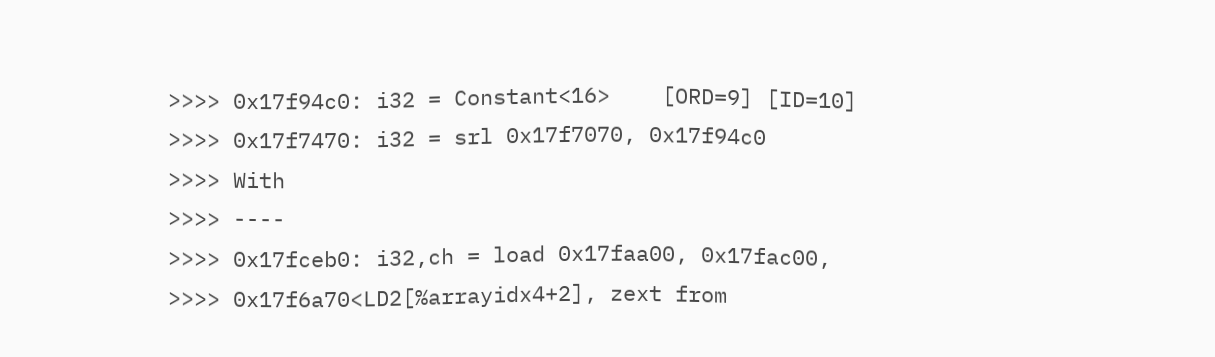>>>> 0x17f94c0: i32 = Constant<16>    [ORD=9] [ID=10]
>>>> 0x17f7470: i32 = srl 0x17f7070, 0x17f94c0
>>>> With
>>>> ----
>>>> 0x17fceb0: i32,ch = load 0x17faa00, 0x17fac00,
>>>> 0x17f6a70<LD2[%arrayidx4+2], zext from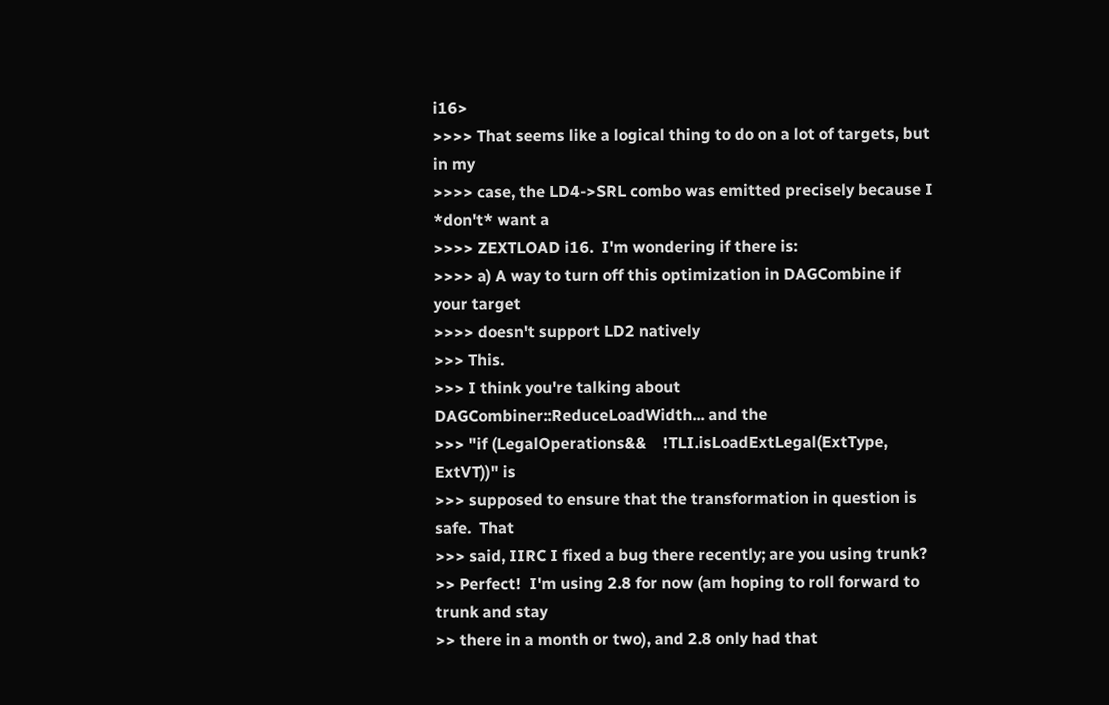i16>
>>>> That seems like a logical thing to do on a lot of targets, but in my
>>>> case, the LD4->SRL combo was emitted precisely because I *don't* want a
>>>> ZEXTLOAD i16.  I'm wondering if there is:
>>>> a) A way to turn off this optimization in DAGCombine if your target
>>>> doesn't support LD2 natively
>>> This.
>>> I think you're talking about DAGCombiner::ReduceLoadWidth... and the
>>> "if (LegalOperations&&    !TLI.isLoadExtLegal(ExtType, ExtVT))" is
>>> supposed to ensure that the transformation in question is safe.  That
>>> said, IIRC I fixed a bug there recently; are you using trunk?
>> Perfect!  I'm using 2.8 for now (am hoping to roll forward to trunk and stay
>> there in a month or two), and 2.8 only had that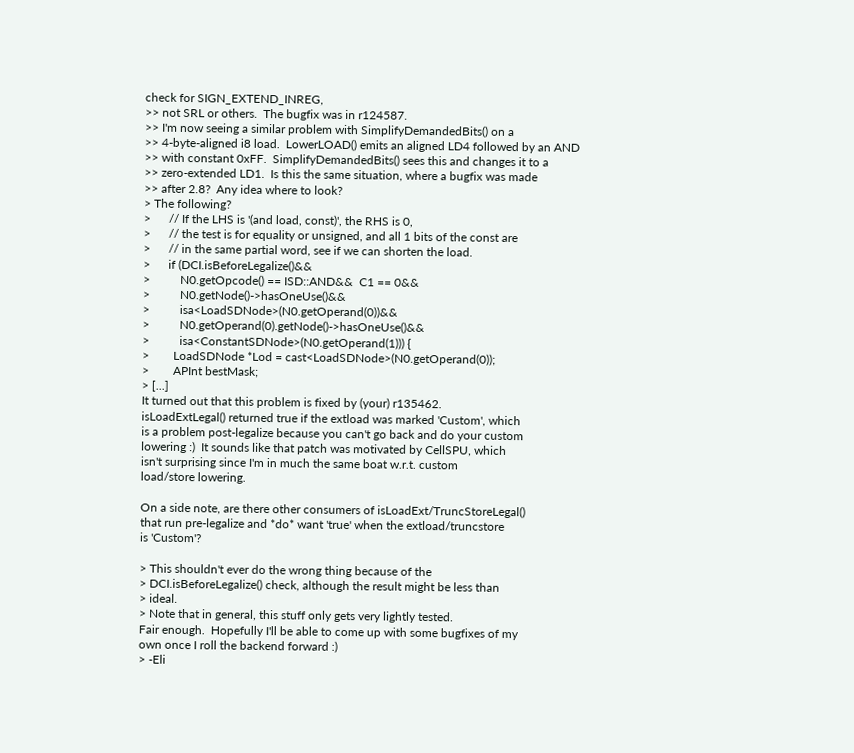check for SIGN_EXTEND_INREG,
>> not SRL or others.  The bugfix was in r124587.
>> I'm now seeing a similar problem with SimplifyDemandedBits() on a
>> 4-byte-aligned i8 load.  LowerLOAD() emits an aligned LD4 followed by an AND
>> with constant 0xFF.  SimplifyDemandedBits() sees this and changes it to a
>> zero-extended LD1.  Is this the same situation, where a bugfix was made
>> after 2.8?  Any idea where to look?
> The following?
>      // If the LHS is '(and load, const)', the RHS is 0,
>      // the test is for equality or unsigned, and all 1 bits of the const are
>      // in the same partial word, see if we can shorten the load.
>      if (DCI.isBeforeLegalize()&&
>          N0.getOpcode() == ISD::AND&&  C1 == 0&&
>          N0.getNode()->hasOneUse()&&
>          isa<LoadSDNode>(N0.getOperand(0))&&
>          N0.getOperand(0).getNode()->hasOneUse()&&
>          isa<ConstantSDNode>(N0.getOperand(1))) {
>        LoadSDNode *Lod = cast<LoadSDNode>(N0.getOperand(0));
>        APInt bestMask;
> [...]
It turned out that this problem is fixed by (your) r135462.
isLoadExtLegal() returned true if the extload was marked 'Custom', which
is a problem post-legalize because you can't go back and do your custom
lowering :)  It sounds like that patch was motivated by CellSPU, which
isn't surprising since I'm in much the same boat w.r.t. custom
load/store lowering.

On a side note, are there other consumers of isLoadExt/TruncStoreLegal()
that run pre-legalize and *do* want 'true' when the extload/truncstore
is 'Custom'?

> This shouldn't ever do the wrong thing because of the
> DCI.isBeforeLegalize() check, although the result might be less than
> ideal.
> Note that in general, this stuff only gets very lightly tested.
Fair enough.  Hopefully I'll be able to come up with some bugfixes of my
own once I roll the backend forward :)
> -Eli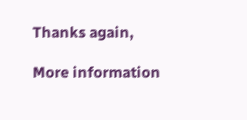Thanks again,

More information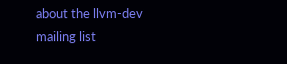about the llvm-dev mailing list